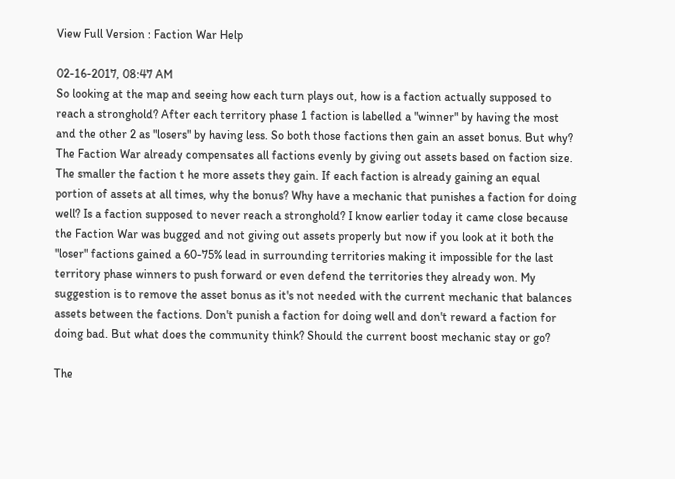View Full Version : Faction War Help

02-16-2017, 08:47 AM
So looking at the map and seeing how each turn plays out, how is a faction actually supposed to reach a stronghold? After each territory phase 1 faction is labelled a "winner" by having the most and the other 2 as "losers" by having less. So both those factions then gain an asset bonus. But why? The Faction War already compensates all factions evenly by giving out assets based on faction size. The smaller the faction t he more assets they gain. If each faction is already gaining an equal portion of assets at all times, why the bonus? Why have a mechanic that punishes a faction for doing well? Is a faction supposed to never reach a stronghold? I know earlier today it came close because the Faction War was bugged and not giving out assets properly but now if you look at it both the "loser" factions gained a 60-75% lead in surrounding territories making it impossible for the last territory phase winners to push forward or even defend the territories they already won. My suggestion is to remove the asset bonus as it's not needed with the current mechanic that balances assets between the factions. Don't punish a faction for doing well and don't reward a faction for doing bad. But what does the community think? Should the current boost mechanic stay or go?

The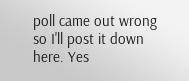poll came out wrong so I'll post it down here. Yes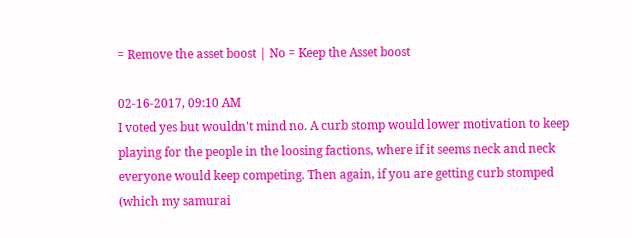= Remove the asset boost | No = Keep the Asset boost

02-16-2017, 09:10 AM
I voted yes but wouldn't mind no. A curb stomp would lower motivation to keep playing for the people in the loosing factions, where if it seems neck and neck everyone would keep competing. Then again, if you are getting curb stomped (which my samurai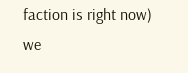faction is right now) we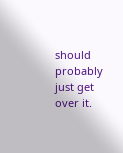should probably just get over it.